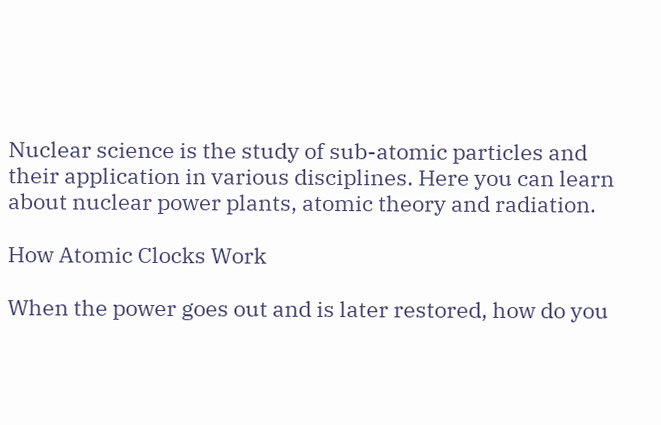Nuclear science is the study of sub-atomic particles and their application in various disciplines. Here you can learn about nuclear power plants, atomic theory and radiation.

How Atomic Clocks Work

When the power goes out and is later restored, how do you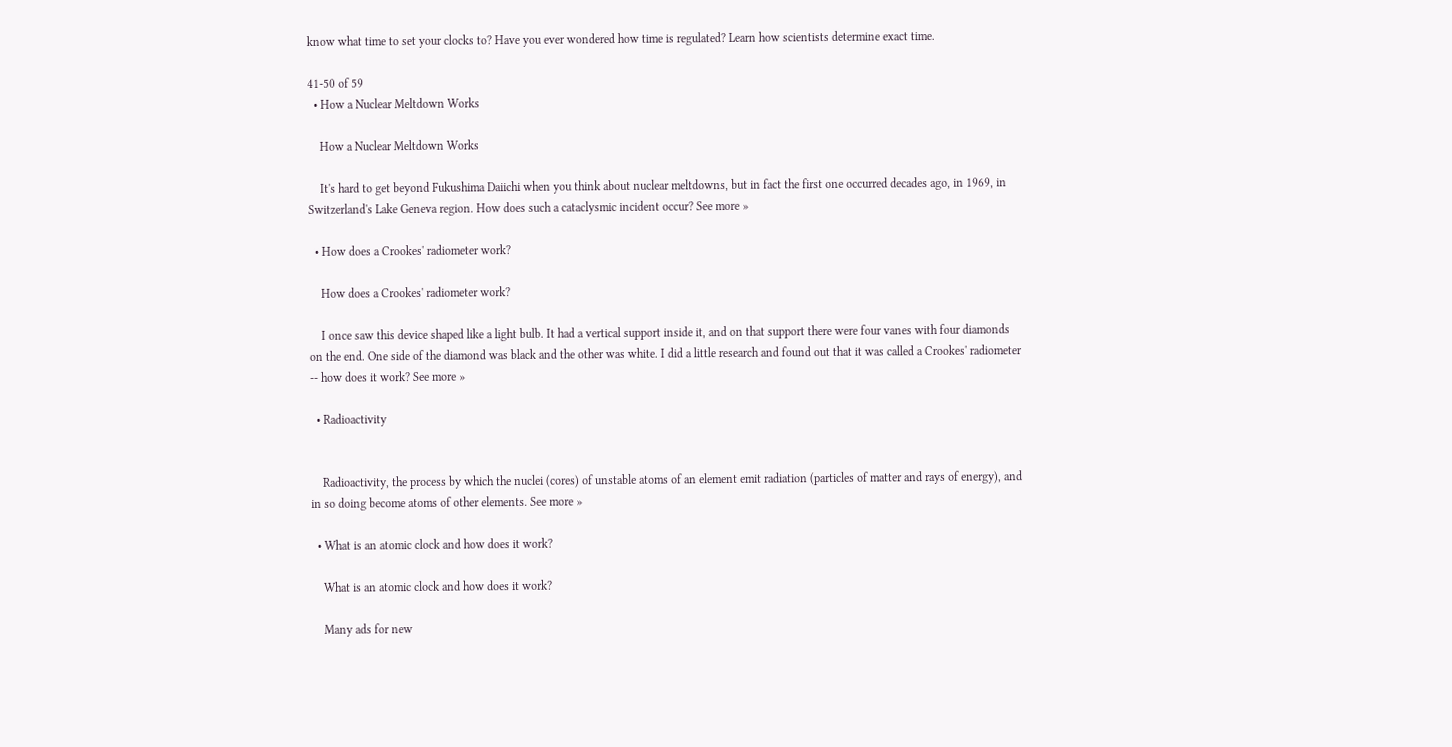know what time to set your clocks to? Have you ever wondered how time is regulated? Learn how scientists determine exact time.

41-50 of 59
  • How a Nuclear Meltdown Works

    How a Nuclear Meltdown Works

    It's hard to get beyond Fukushima Daiichi when you think about nuclear meltdowns, but in fact the first one occurred decades ago, in 1969, in Switzerland's Lake Geneva region. How does such a cataclysmic incident occur? See more »

  • How does a Crookes' radiometer work?

    How does a Crookes' radiometer work?

    I once saw this device shaped like a light bulb. It had a vertical support inside it, and on that support there were four vanes with four diamonds on the end. One side of the diamond was black and the other was white. I did a little research and found out that it was called a Crookes' radiometer -- how does it work? See more »

  • Radioactivity


    Radioactivity, the process by which the nuclei (cores) of unstable atoms of an element emit radiation (particles of matter and rays of energy), and in so doing become atoms of other elements. See more »

  • What is an atomic clock and how does it work?

    What is an atomic clock and how does it work?

    Many ads for new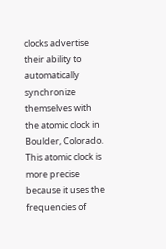clocks advertise their ability to automatically synchronize themselves with the atomic clock in Boulder, Colorado. This atomic clock is more precise because it uses the frequencies of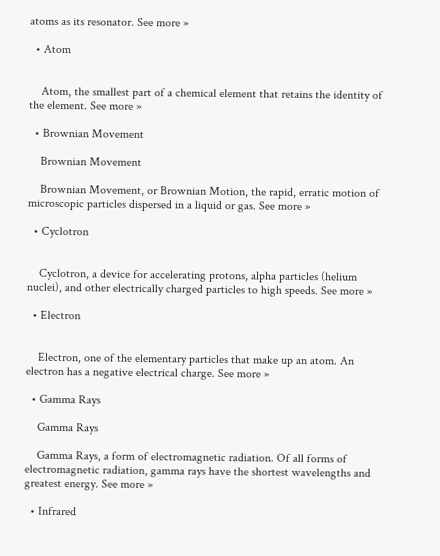atoms as its resonator. See more »

  • Atom


    Atom, the smallest part of a chemical element that retains the identity of the element. See more »

  • Brownian Movement

    Brownian Movement

    Brownian Movement, or Brownian Motion, the rapid, erratic motion of microscopic particles dispersed in a liquid or gas. See more »

  • Cyclotron


    Cyclotron, a device for accelerating protons, alpha particles (helium nuclei), and other electrically charged particles to high speeds. See more »

  • Electron


    Electron, one of the elementary particles that make up an atom. An electron has a negative electrical charge. See more »

  • Gamma Rays

    Gamma Rays

    Gamma Rays, a form of electromagnetic radiation. Of all forms of electromagnetic radiation, gamma rays have the shortest wavelengths and greatest energy. See more »

  • Infrared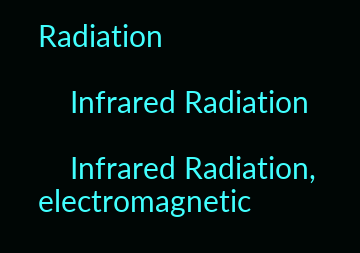Radiation

    Infrared Radiation

    Infrared Radiation, electromagnetic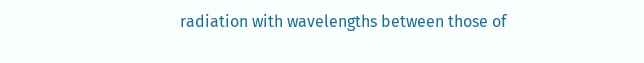radiation with wavelengths between those of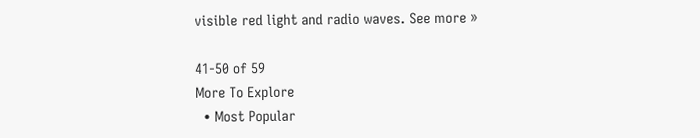visible red light and radio waves. See more »

41-50 of 59
More To Explore
  • Most Popular